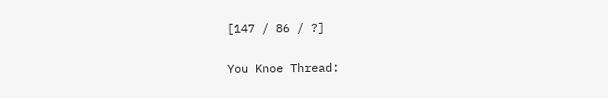[147 / 86 / ?]

You Knoe Thread: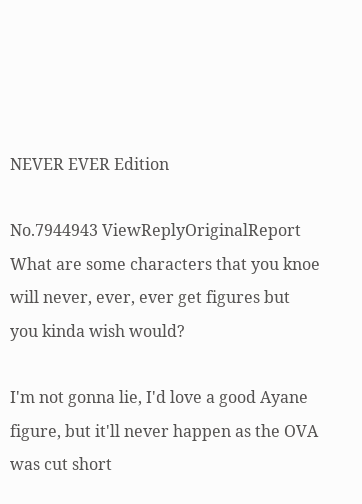NEVER EVER Edition

No.7944943 ViewReplyOriginalReport
What are some characters that you knoe will never, ever, ever get figures but you kinda wish would?

I'm not gonna lie, I'd love a good Ayane figure, but it'll never happen as the OVA was cut short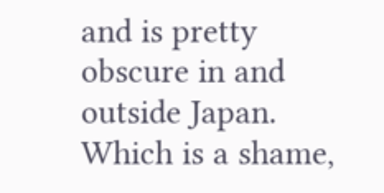and is pretty obscure in and outside Japan. Which is a shame,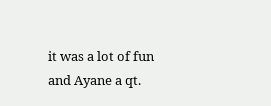it was a lot of fun and Ayane a qt.